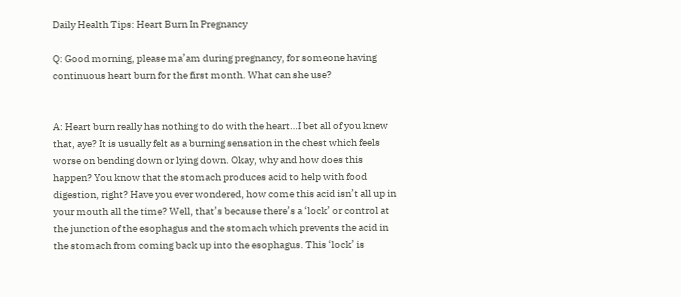Daily Health Tips: Heart Burn In Pregnancy

Q: Good morning, please ma’am during pregnancy, for someone having continuous heart burn for the first month. What can she use?


A: Heart burn really has nothing to do with the heart…I bet all of you knew that, aye? It is usually felt as a burning sensation in the chest which feels worse on bending down or lying down. Okay, why and how does this happen? You know that the stomach produces acid to help with food digestion, right? Have you ever wondered, how come this acid isn’t all up in your mouth all the time? Well, that’s because there’s a ‘lock’ or control at the junction of the esophagus and the stomach which prevents the acid in the stomach from coming back up into the esophagus. This ‘lock’ is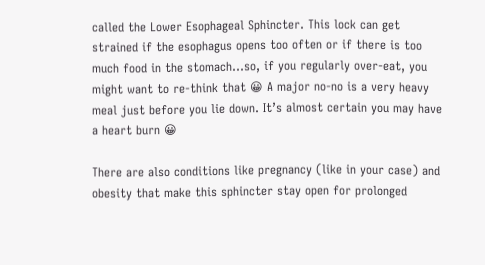called the Lower Esophageal Sphincter. This lock can get strained if the esophagus opens too often or if there is too much food in the stomach…so, if you regularly over-eat, you might want to re-think that 😀 A major no-no is a very heavy meal just before you lie down. It’s almost certain you may have a heart burn 😀

There are also conditions like pregnancy (like in your case) and obesity that make this sphincter stay open for prolonged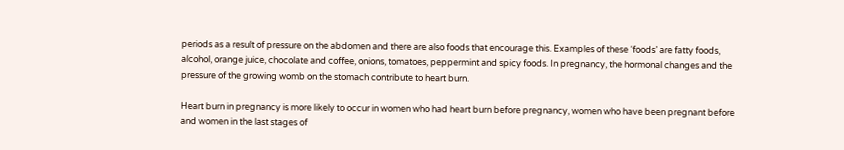periods as a result of pressure on the abdomen and there are also foods that encourage this. Examples of these ‘foods’ are fatty foods, alcohol, orange juice, chocolate and coffee, onions, tomatoes, peppermint and spicy foods. In pregnancy, the hormonal changes and the pressure of the growing womb on the stomach contribute to heart burn.

Heart burn in pregnancy is more likely to occur in women who had heart burn before pregnancy, women who have been pregnant before and women in the last stages of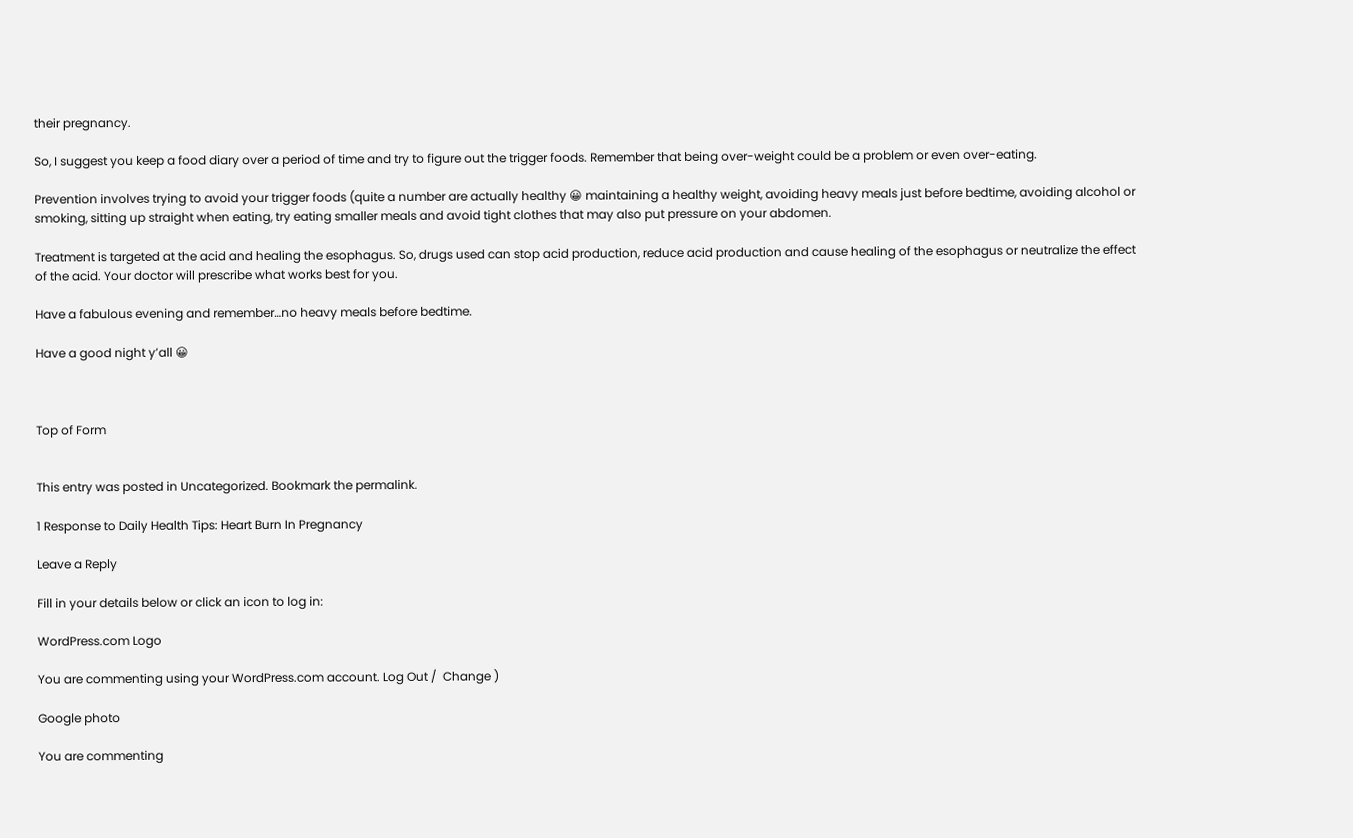their pregnancy.

So, I suggest you keep a food diary over a period of time and try to figure out the trigger foods. Remember that being over-weight could be a problem or even over-eating.

Prevention involves trying to avoid your trigger foods (quite a number are actually healthy 😀 maintaining a healthy weight, avoiding heavy meals just before bedtime, avoiding alcohol or smoking, sitting up straight when eating, try eating smaller meals and avoid tight clothes that may also put pressure on your abdomen.

Treatment is targeted at the acid and healing the esophagus. So, drugs used can stop acid production, reduce acid production and cause healing of the esophagus or neutralize the effect of the acid. Your doctor will prescribe what works best for you.

Have a fabulous evening and remember…no heavy meals before bedtime.

Have a good night y’all 😀



Top of Form


This entry was posted in Uncategorized. Bookmark the permalink.

1 Response to Daily Health Tips: Heart Burn In Pregnancy

Leave a Reply

Fill in your details below or click an icon to log in:

WordPress.com Logo

You are commenting using your WordPress.com account. Log Out /  Change )

Google photo

You are commenting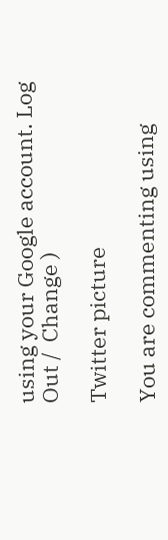using your Google account. Log Out /  Change )

Twitter picture

You are commenting using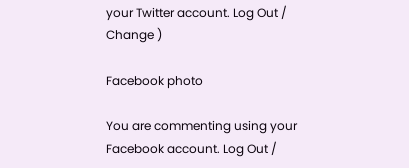your Twitter account. Log Out /  Change )

Facebook photo

You are commenting using your Facebook account. Log Out /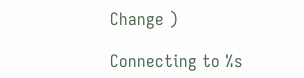Change )

Connecting to %s